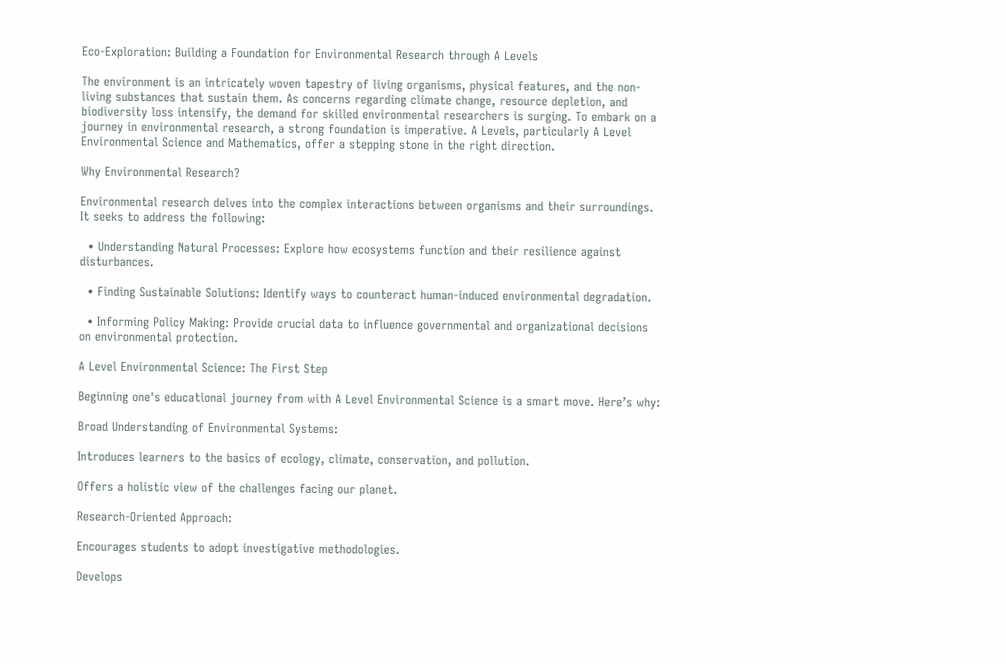Eco-Exploration: Building a Foundation for Environmental Research through A Levels

The environment is an intricately woven tapestry of living organisms, physical features, and the non-living substances that sustain them. As concerns regarding climate change, resource depletion, and biodiversity loss intensify, the demand for skilled environmental researchers is surging. To embark on a journey in environmental research, a strong foundation is imperative. A Levels, particularly A Level Environmental Science and Mathematics, offer a stepping stone in the right direction.

Why Environmental Research?

Environmental research delves into the complex interactions between organisms and their surroundings. It seeks to address the following:

  • Understanding Natural Processes: Explore how ecosystems function and their resilience against disturbances.

  • Finding Sustainable Solutions: Identify ways to counteract human-induced environmental degradation.

  • Informing Policy Making: Provide crucial data to influence governmental and organizational decisions on environmental protection.

A Level Environmental Science: The First Step

Beginning one's educational journey from with A Level Environmental Science is a smart move. Here’s why:

Broad Understanding of Environmental Systems:

Introduces learners to the basics of ecology, climate, conservation, and pollution.

Offers a holistic view of the challenges facing our planet.

Research-Oriented Approach:

Encourages students to adopt investigative methodologies.

Develops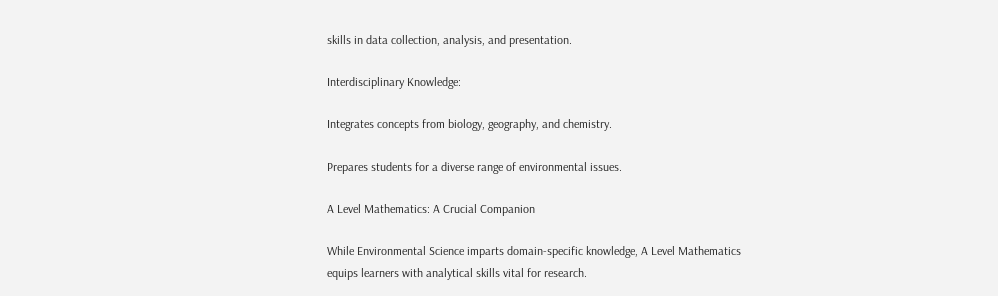skills in data collection, analysis, and presentation.

Interdisciplinary Knowledge:

Integrates concepts from biology, geography, and chemistry.

Prepares students for a diverse range of environmental issues.

A Level Mathematics: A Crucial Companion

While Environmental Science imparts domain-specific knowledge, A Level Mathematics equips learners with analytical skills vital for research.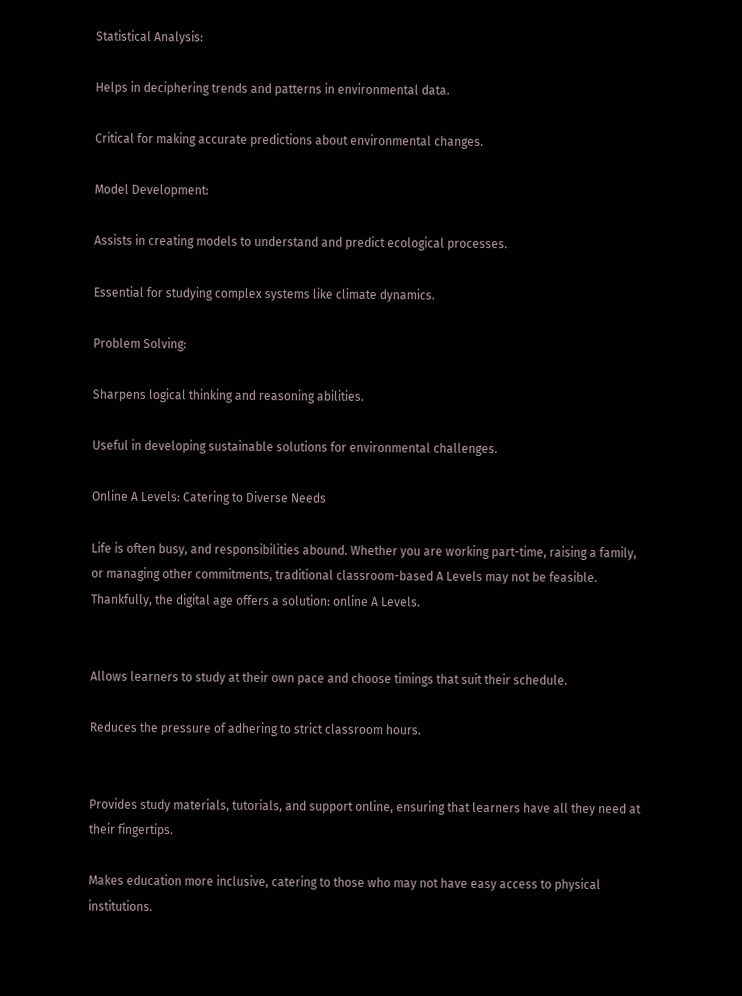Statistical Analysis:

Helps in deciphering trends and patterns in environmental data.

Critical for making accurate predictions about environmental changes.

Model Development:

Assists in creating models to understand and predict ecological processes.

Essential for studying complex systems like climate dynamics.

Problem Solving:

Sharpens logical thinking and reasoning abilities.

Useful in developing sustainable solutions for environmental challenges.

Online A Levels: Catering to Diverse Needs

Life is often busy, and responsibilities abound. Whether you are working part-time, raising a family, or managing other commitments, traditional classroom-based A Levels may not be feasible. Thankfully, the digital age offers a solution: online A Levels.


Allows learners to study at their own pace and choose timings that suit their schedule.

Reduces the pressure of adhering to strict classroom hours.


Provides study materials, tutorials, and support online, ensuring that learners have all they need at their fingertips.

Makes education more inclusive, catering to those who may not have easy access to physical institutions.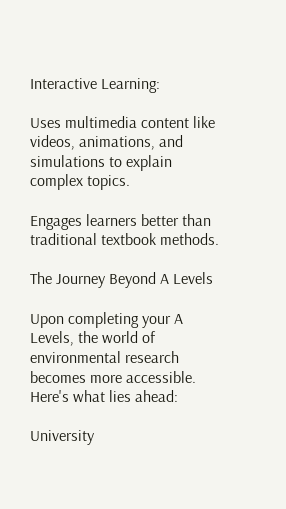Interactive Learning:

Uses multimedia content like videos, animations, and simulations to explain complex topics.

Engages learners better than traditional textbook methods.

The Journey Beyond A Levels

Upon completing your A Levels, the world of environmental research becomes more accessible. Here's what lies ahead:

University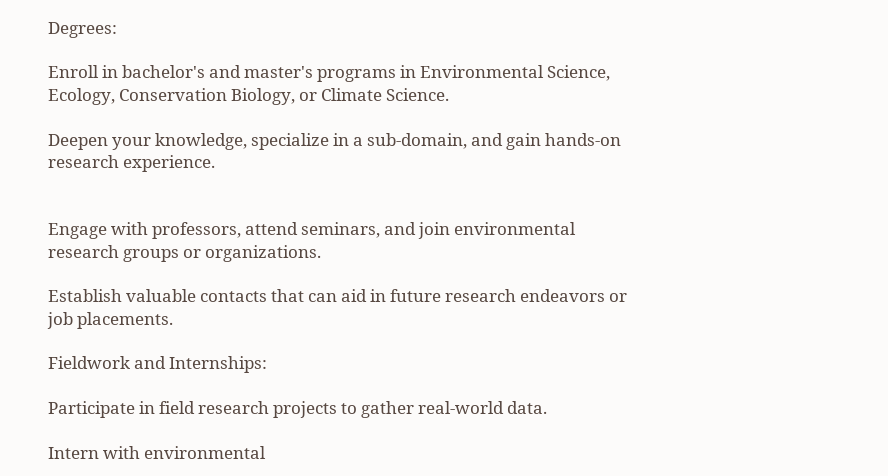Degrees:

Enroll in bachelor's and master's programs in Environmental Science, Ecology, Conservation Biology, or Climate Science.

Deepen your knowledge, specialize in a sub-domain, and gain hands-on research experience.


Engage with professors, attend seminars, and join environmental research groups or organizations.

Establish valuable contacts that can aid in future research endeavors or job placements.

Fieldwork and Internships:

Participate in field research projects to gather real-world data.

Intern with environmental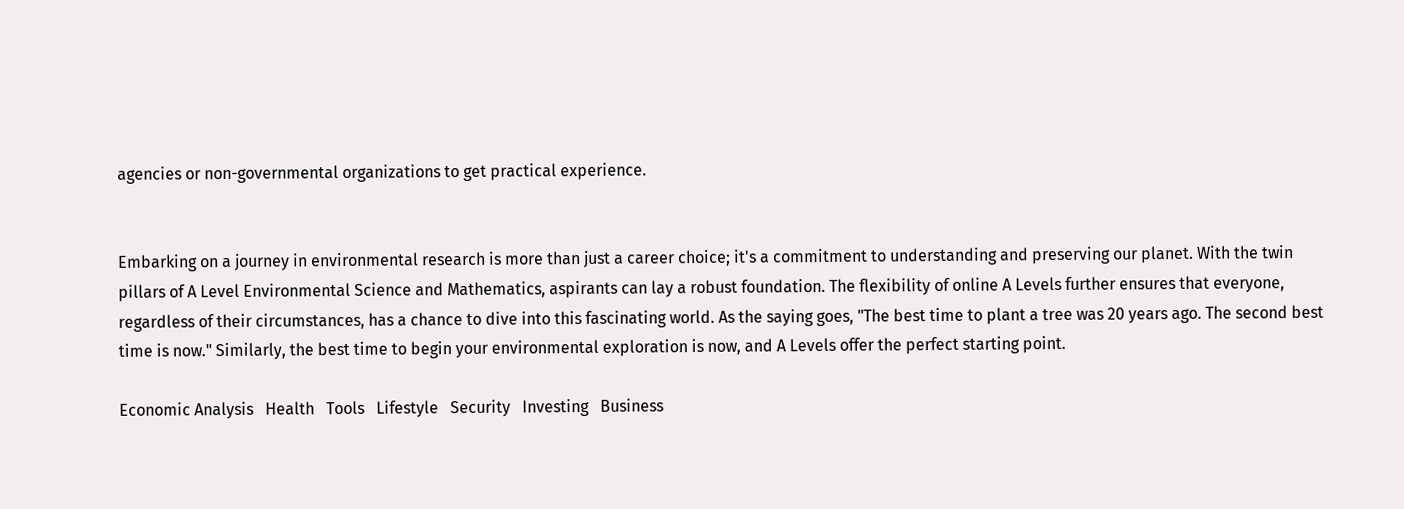agencies or non-governmental organizations to get practical experience.


Embarking on a journey in environmental research is more than just a career choice; it's a commitment to understanding and preserving our planet. With the twin pillars of A Level Environmental Science and Mathematics, aspirants can lay a robust foundation. The flexibility of online A Levels further ensures that everyone, regardless of their circumstances, has a chance to dive into this fascinating world. As the saying goes, "The best time to plant a tree was 20 years ago. The second best time is now." Similarly, the best time to begin your environmental exploration is now, and A Levels offer the perfect starting point.

Economic Analysis   Health   Tools   Lifestyle   Security   Investing   Business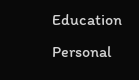Education   Personal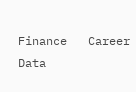Finance   Career   Data